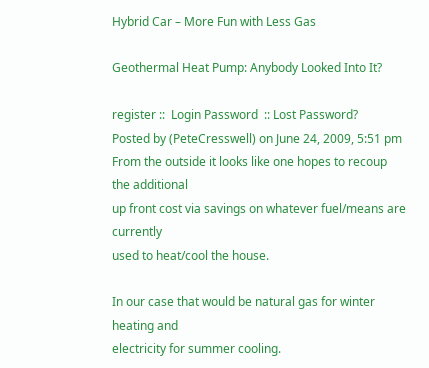Hybrid Car – More Fun with Less Gas

Geothermal Heat Pump: Anybody Looked Into It?

register ::  Login Password  :: Lost Password?
Posted by (PeteCresswell) on June 24, 2009, 5:51 pm
From the outside it looks like one hopes to recoup the additional
up front cost via savings on whatever fuel/means are currently
used to heat/cool the house.

In our case that would be natural gas for winter heating and
electricity for summer cooling.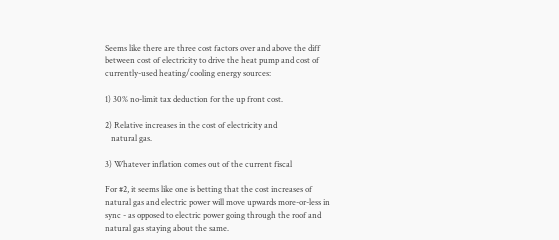Seems like there are three cost factors over and above the diff
between cost of electricity to drive the heat pump and cost of
currently-used heating/cooling energy sources:

1) 30% no-limit tax deduction for the up front cost.

2) Relative increases in the cost of electricity and
   natural gas.

3) Whatever inflation comes out of the current fiscal

For #2, it seems like one is betting that the cost increases of
natural gas and electric power will move upwards more-or-less in
sync - as opposed to electric power going through the roof and
natural gas staying about the same.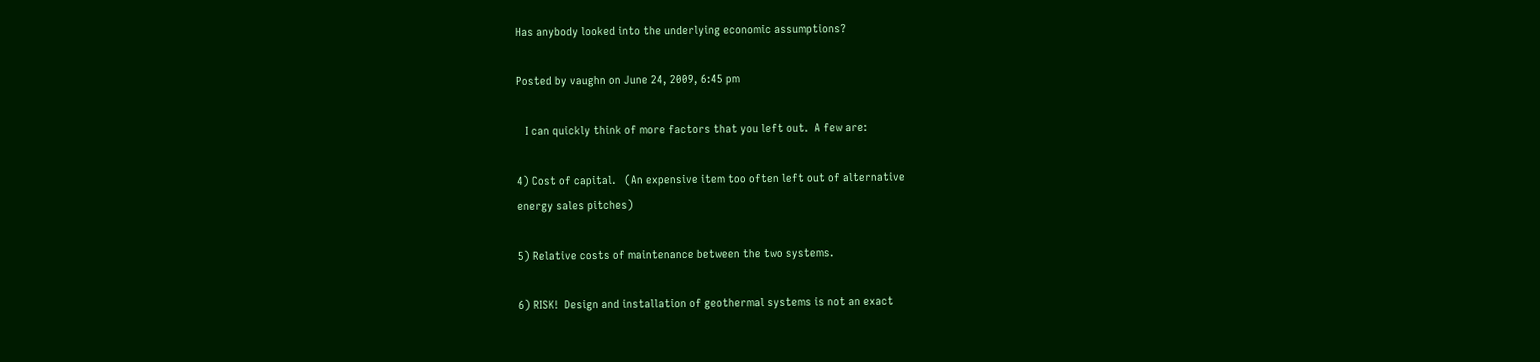Has anybody looked into the underlying economic assumptions?

Posted by vaughn on June 24, 2009, 6:45 pm

   I can quickly think of more factors that you left out.  A few are:

4) Cost of capital.   (An expensive item too often left out of alternative
energy sales pitches)

5) Relative costs of maintenance between the two systems.

6) RISK!  Design and installation of geothermal systems is not an exact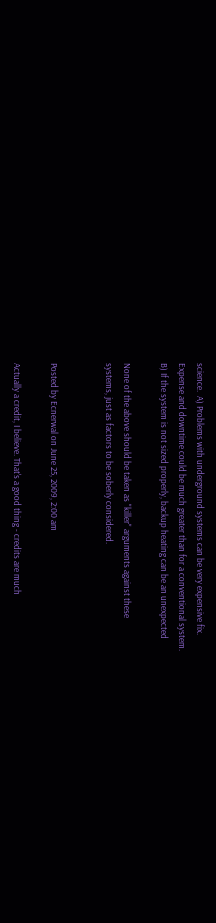science.  A) Problems with underground systems can be very expensive fix.
Expense and downtime could be much greater than for a conventional system.
B) If the system is not sized properly, backup heating can be an unexpected

None of the above should be taken as "killer" arguments against these
systems, just as factors to be soberly considered.


Posted by Ecnerwal on June 25, 2009, 2:00 am

Actually a credit, I believe. That's a good thing - credits are much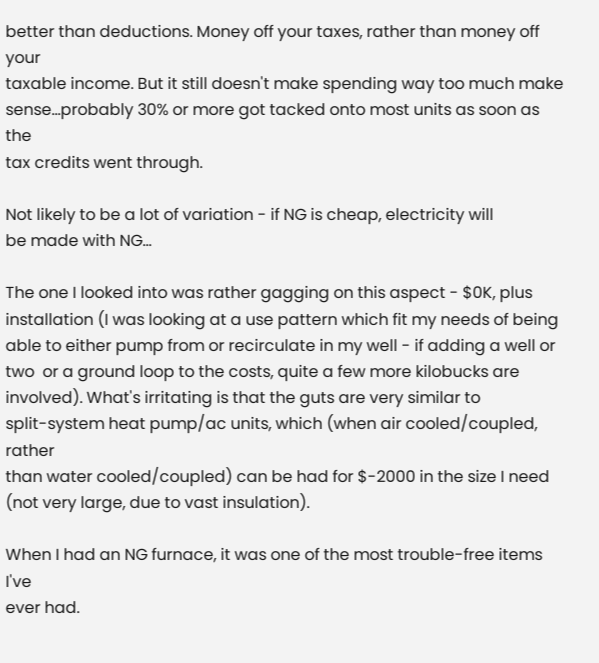better than deductions. Money off your taxes, rather than money off your
taxable income. But it still doesn't make spending way too much make
sense...probably 30% or more got tacked onto most units as soon as the
tax credits went through.

Not likely to be a lot of variation - if NG is cheap, electricity will
be made with NG...

The one I looked into was rather gagging on this aspect - $0K, plus
installation (I was looking at a use pattern which fit my needs of being
able to either pump from or recirculate in my well - if adding a well or
two  or a ground loop to the costs, quite a few more kilobucks are
involved). What's irritating is that the guts are very similar to
split-system heat pump/ac units, which (when air cooled/coupled, rather
than water cooled/coupled) can be had for $-2000 in the size I need
(not very large, due to vast insulation).

When I had an NG furnace, it was one of the most trouble-free items I've
ever had.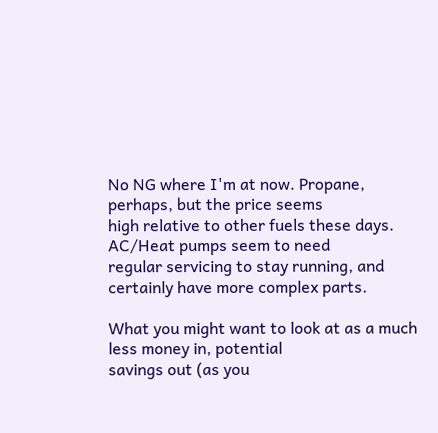No NG where I'm at now. Propane, perhaps, but the price seems
high relative to other fuels these days. AC/Heat pumps seem to need
regular servicing to stay running, and certainly have more complex parts.

What you might want to look at as a much less money in, potential
savings out (as you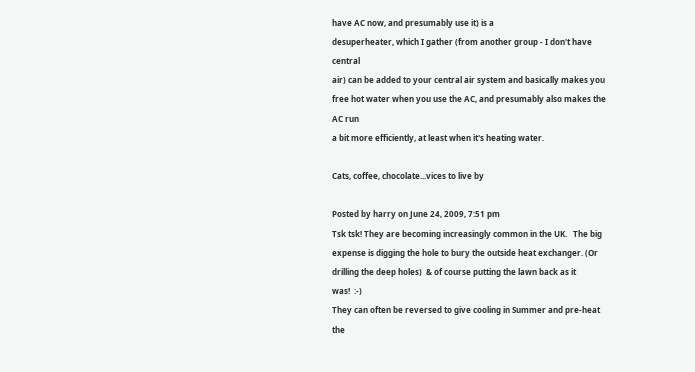have AC now, and presumably use it) is a
desuperheater, which I gather (from another group - I don't have central
air) can be added to your central air system and basically makes you
free hot water when you use the AC, and presumably also makes the AC run
a bit more efficiently, at least when it's heating water.

Cats, coffee, chocolate...vices to live by

Posted by harry on June 24, 2009, 7:51 pm
Tsk tsk! They are becoming increasingly common in the UK.   The big
expense is digging the hole to bury the outside heat exchanger. (Or
drilling the deep holes)  & of course putting the lawn back as it
was!  :-)
They can often be reversed to give cooling in Summer and pre-heat the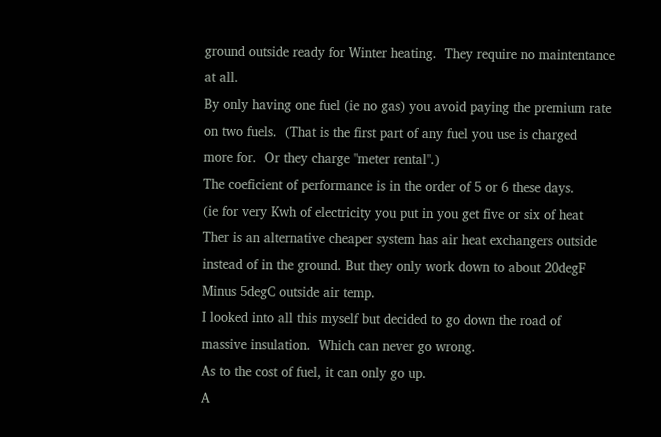ground outside ready for Winter heating.  They require no maintentance
at all.
By only having one fuel (ie no gas) you avoid paying the premium rate
on two fuels.  (That is the first part of any fuel you use is charged
more for.  Or they charge "meter rental".)
The coeficient of performance is in the order of 5 or 6 these days.
(ie for very Kwh of electricity you put in you get five or six of heat
Ther is an alternative cheaper system has air heat exchangers outside
instead of in the ground. But they only work down to about 20degF
Minus 5degC outside air temp.
I looked into all this myself but decided to go down the road of
massive insulation.  Which can never go wrong.
As to the cost of fuel, it can only go up.
A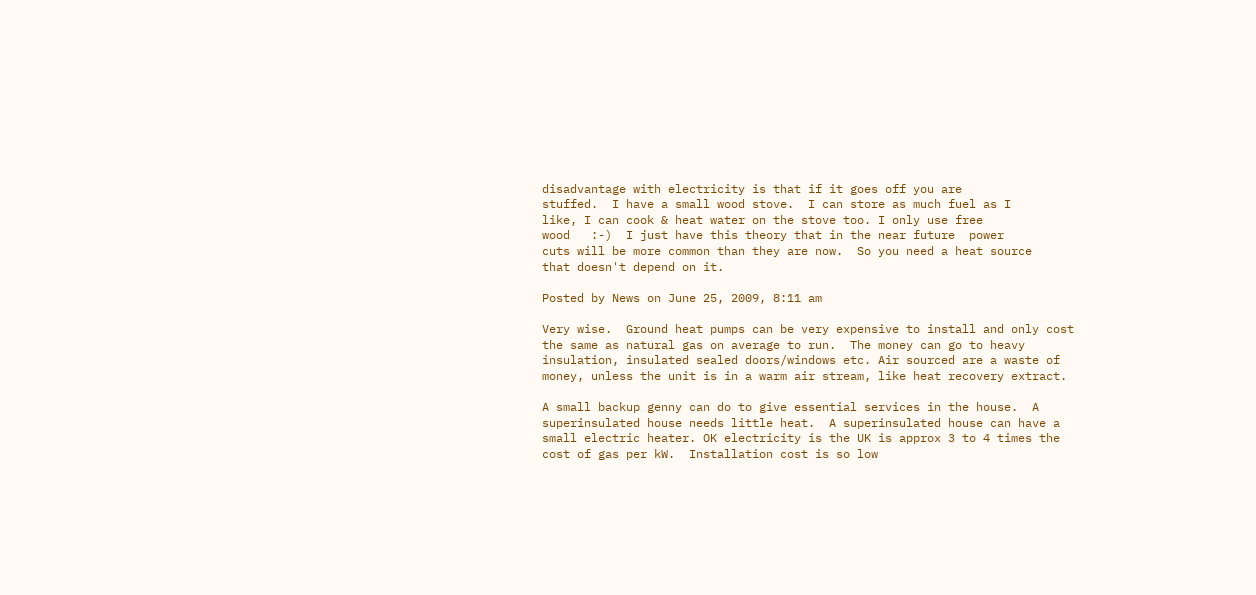disadvantage with electricity is that if it goes off you are
stuffed.  I have a small wood stove.  I can store as much fuel as I
like, I can cook & heat water on the stove too. I only use free
wood   :-)  I just have this theory that in the near future  power
cuts will be more common than they are now.  So you need a heat source
that doesn't depend on it.

Posted by News on June 25, 2009, 8:11 am

Very wise.  Ground heat pumps can be very expensive to install and only cost
the same as natural gas on average to run.  The money can go to heavy
insulation, insulated sealed doors/windows etc. Air sourced are a waste of
money, unless the unit is in a warm air stream, like heat recovery extract.

A small backup genny can do to give essential services in the house.  A
superinsulated house needs little heat.  A superinsulated house can have a
small electric heater. OK electricity is the UK is approx 3 to 4 times the
cost of gas per kW.  Installation cost is so low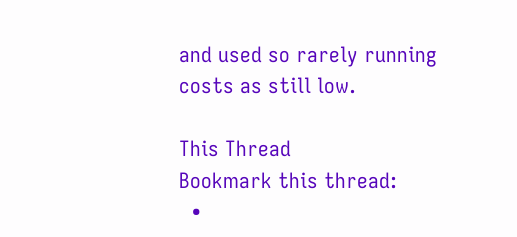and used so rarely running
costs as still low.

This Thread
Bookmark this thread:
  •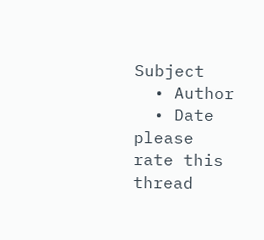Subject
  • Author
  • Date
please rate this thread